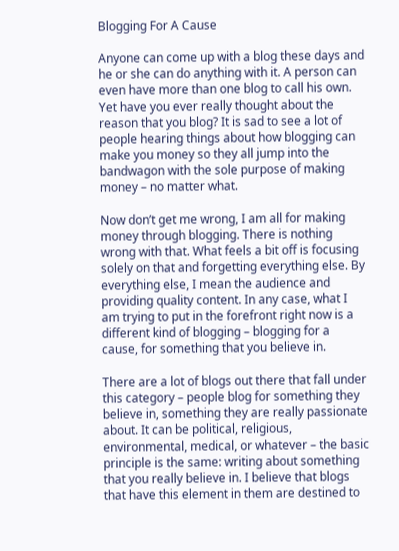Blogging For A Cause

Anyone can come up with a blog these days and he or she can do anything with it. A person can even have more than one blog to call his own. Yet have you ever really thought about the reason that you blog? It is sad to see a lot of people hearing things about how blogging can make you money so they all jump into the bandwagon with the sole purpose of making money – no matter what.

Now don’t get me wrong, I am all for making money through blogging. There is nothing wrong with that. What feels a bit off is focusing solely on that and forgetting everything else. By everything else, I mean the audience and providing quality content. In any case, what I am trying to put in the forefront right now is a different kind of blogging – blogging for a cause, for something that you believe in.

There are a lot of blogs out there that fall under this category – people blog for something they believe in, something they are really passionate about. It can be political, religious, environmental, medical, or whatever – the basic principle is the same: writing about something that you really believe in. I believe that blogs that have this element in them are destined to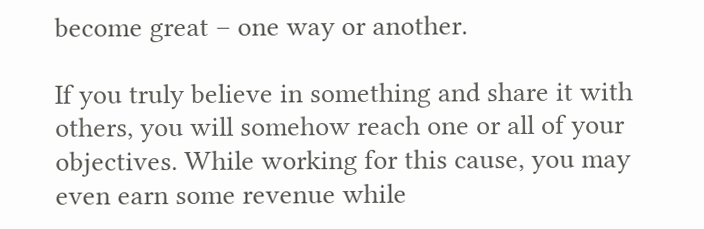become great – one way or another.

If you truly believe in something and share it with others, you will somehow reach one or all of your objectives. While working for this cause, you may even earn some revenue while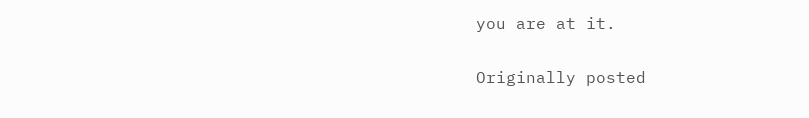you are at it.

Originally posted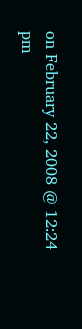on February 22, 2008 @ 12:24 pm